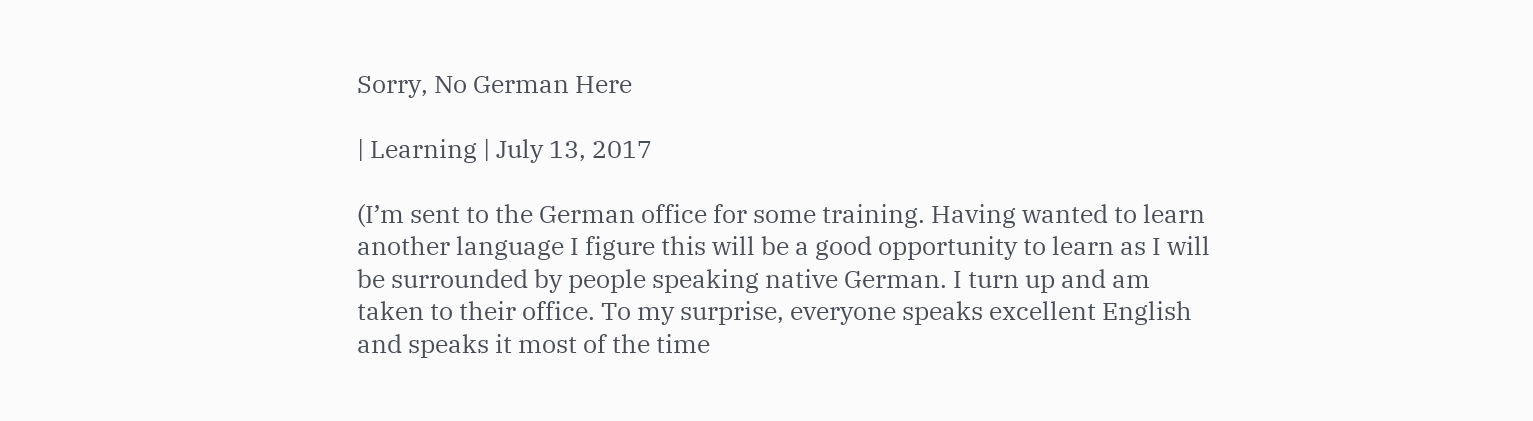Sorry, No German Here

| Learning | July 13, 2017

(I’m sent to the German office for some training. Having wanted to learn another language I figure this will be a good opportunity to learn as I will be surrounded by people speaking native German. I turn up and am taken to their office. To my surprise, everyone speaks excellent English and speaks it most of the time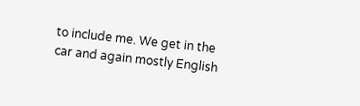to include me. We get in the car and again mostly English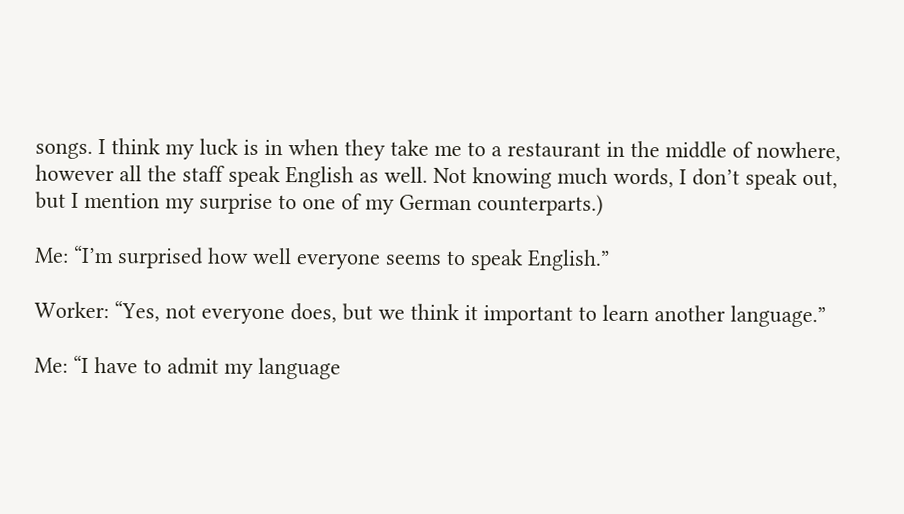songs. I think my luck is in when they take me to a restaurant in the middle of nowhere, however all the staff speak English as well. Not knowing much words, I don’t speak out, but I mention my surprise to one of my German counterparts.)

Me: “I’m surprised how well everyone seems to speak English.”

Worker: “Yes, not everyone does, but we think it important to learn another language.”

Me: “I have to admit my language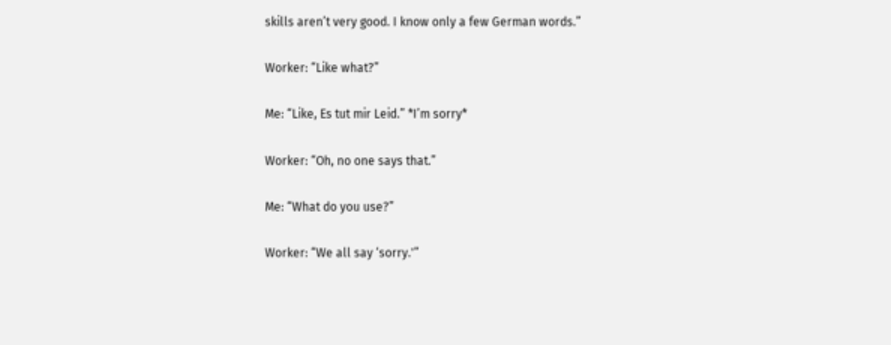skills aren’t very good. I know only a few German words.”

Worker: “Like what?”

Me: “Like, Es tut mir Leid.” *I’m sorry*

Worker: “Oh, no one says that.”

Me: “What do you use?”

Worker: “We all say ‘sorry.'”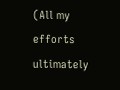(All my efforts ultimately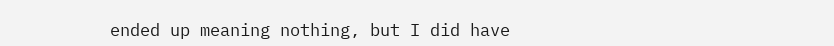ended up meaning nothing, but I did have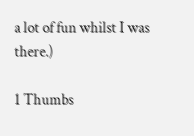a lot of fun whilst I was there.)

1 Thumbs